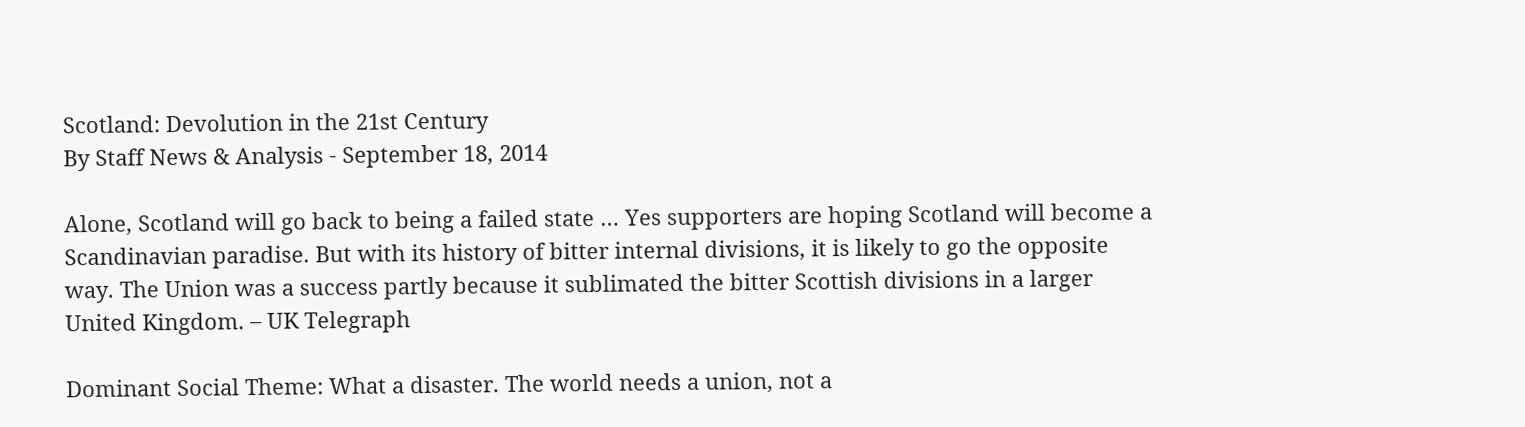Scotland: Devolution in the 21st Century
By Staff News & Analysis - September 18, 2014

Alone, Scotland will go back to being a failed state … Yes supporters are hoping Scotland will become a Scandinavian paradise. But with its history of bitter internal divisions, it is likely to go the opposite way. The Union was a success partly because it sublimated the bitter Scottish divisions in a larger United Kingdom. – UK Telegraph

Dominant Social Theme: What a disaster. The world needs a union, not a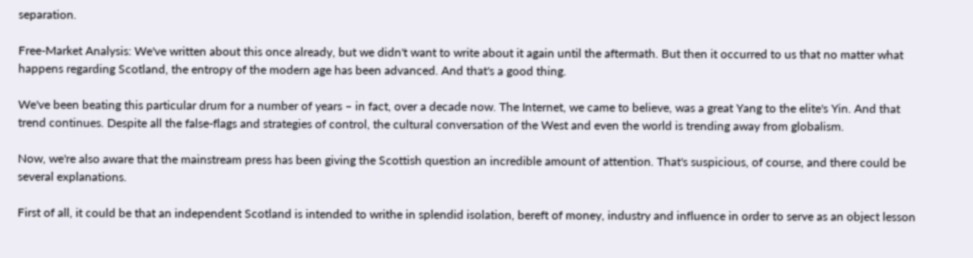separation.

Free-Market Analysis: We've written about this once already, but we didn't want to write about it again until the aftermath. But then it occurred to us that no matter what happens regarding Scotland, the entropy of the modern age has been advanced. And that's a good thing.

We've been beating this particular drum for a number of years – in fact, over a decade now. The Internet, we came to believe, was a great Yang to the elite's Yin. And that trend continues. Despite all the false-flags and strategies of control, the cultural conversation of the West and even the world is trending away from globalism.

Now, we're also aware that the mainstream press has been giving the Scottish question an incredible amount of attention. That's suspicious, of course, and there could be several explanations.

First of all, it could be that an independent Scotland is intended to writhe in splendid isolation, bereft of money, industry and influence in order to serve as an object lesson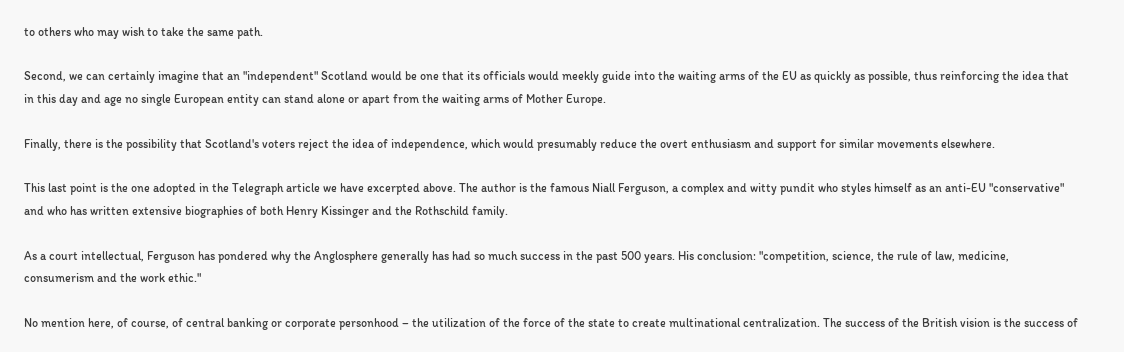to others who may wish to take the same path.

Second, we can certainly imagine that an "independent" Scotland would be one that its officials would meekly guide into the waiting arms of the EU as quickly as possible, thus reinforcing the idea that in this day and age no single European entity can stand alone or apart from the waiting arms of Mother Europe.

Finally, there is the possibility that Scotland's voters reject the idea of independence, which would presumably reduce the overt enthusiasm and support for similar movements elsewhere.

This last point is the one adopted in the Telegraph article we have excerpted above. The author is the famous Niall Ferguson, a complex and witty pundit who styles himself as an anti-EU "conservative" and who has written extensive biographies of both Henry Kissinger and the Rothschild family.

As a court intellectual, Ferguson has pondered why the Anglosphere generally has had so much success in the past 500 years. His conclusion: "competition, science, the rule of law, medicine, consumerism and the work ethic."

No mention here, of course, of central banking or corporate personhood – the utilization of the force of the state to create multinational centralization. The success of the British vision is the success of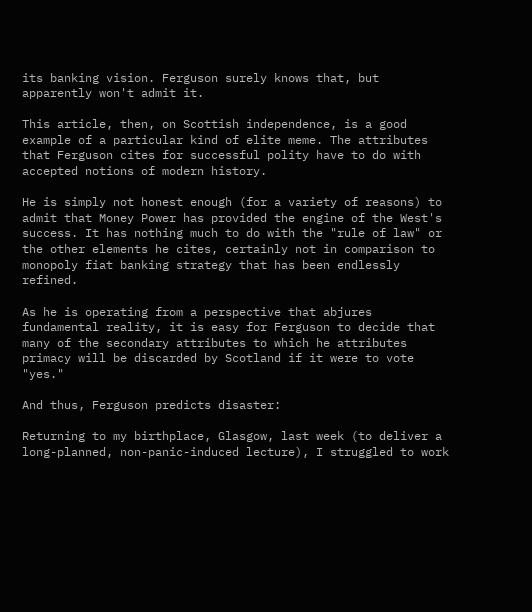its banking vision. Ferguson surely knows that, but apparently won't admit it.

This article, then, on Scottish independence, is a good example of a particular kind of elite meme. The attributes that Ferguson cites for successful polity have to do with accepted notions of modern history.

He is simply not honest enough (for a variety of reasons) to admit that Money Power has provided the engine of the West's success. It has nothing much to do with the "rule of law" or the other elements he cites, certainly not in comparison to monopoly fiat banking strategy that has been endlessly refined.

As he is operating from a perspective that abjures fundamental reality, it is easy for Ferguson to decide that many of the secondary attributes to which he attributes primacy will be discarded by Scotland if it were to vote "yes."

And thus, Ferguson predicts disaster:

Returning to my birthplace, Glasgow, last week (to deliver a long-planned, non-panic-induced lecture), I struggled to work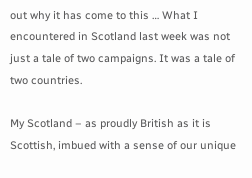out why it has come to this … What I encountered in Scotland last week was not just a tale of two campaigns. It was a tale of two countries.

My Scotland – as proudly British as it is Scottish, imbued with a sense of our unique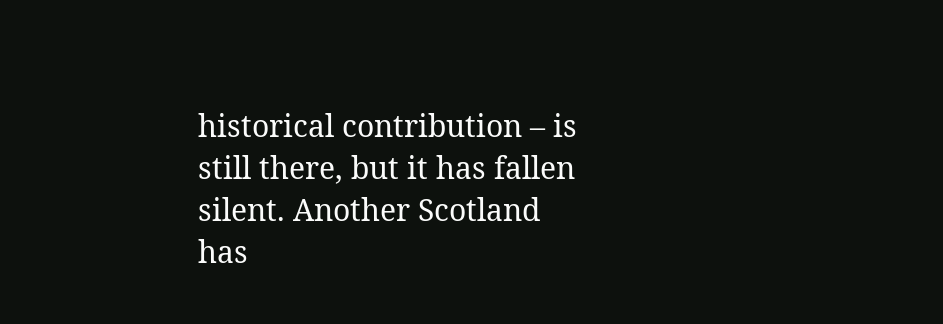historical contribution – is still there, but it has fallen silent. Another Scotland has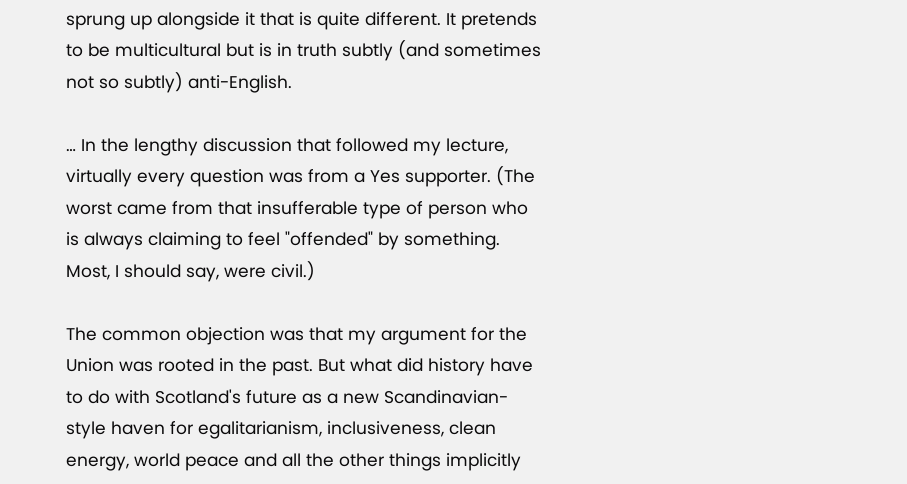sprung up alongside it that is quite different. It pretends to be multicultural but is in truth subtly (and sometimes not so subtly) anti-English.

… In the lengthy discussion that followed my lecture, virtually every question was from a Yes supporter. (The worst came from that insufferable type of person who is always claiming to feel "offended" by something. Most, I should say, were civil.)

The common objection was that my argument for the Union was rooted in the past. But what did history have to do with Scotland's future as a new Scandinavian-style haven for egalitarianism, inclusiveness, clean energy, world peace and all the other things implicitly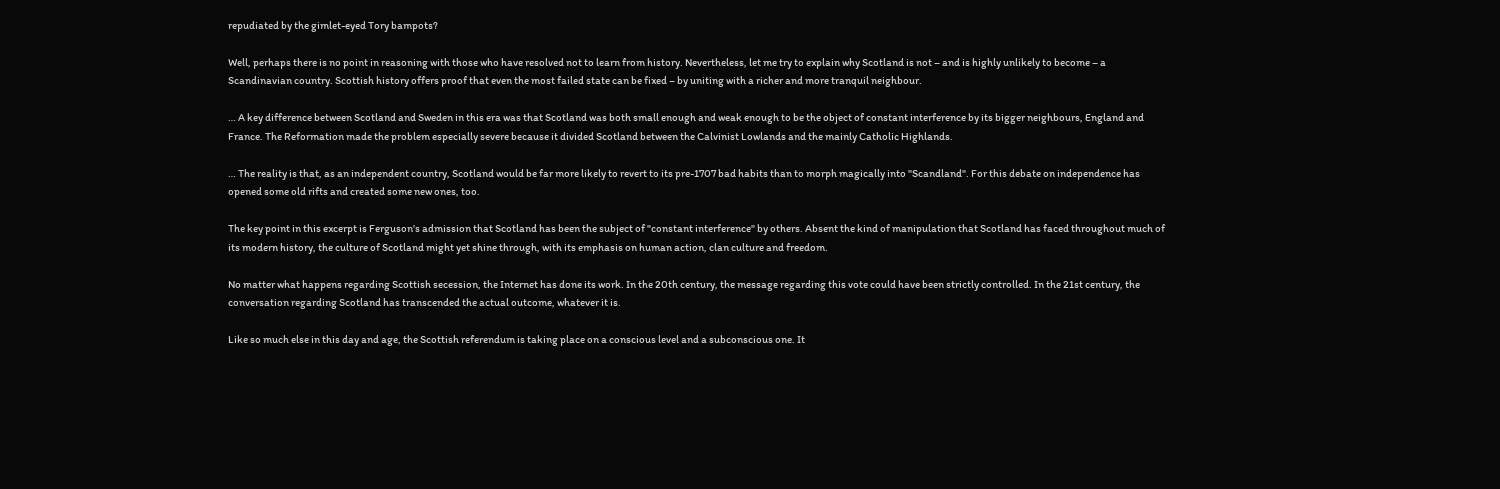repudiated by the gimlet-eyed Tory bampots?

Well, perhaps there is no point in reasoning with those who have resolved not to learn from history. Nevertheless, let me try to explain why Scotland is not – and is highly unlikely to become – a Scandinavian country. Scottish history offers proof that even the most failed state can be fixed – by uniting with a richer and more tranquil neighbour.

… A key difference between Scotland and Sweden in this era was that Scotland was both small enough and weak enough to be the object of constant interference by its bigger neighbours, England and France. The Reformation made the problem especially severe because it divided Scotland between the Calvinist Lowlands and the mainly Catholic Highlands.

… The reality is that, as an independent country, Scotland would be far more likely to revert to its pre-1707 bad habits than to morph magically into "Scandland". For this debate on independence has opened some old rifts and created some new ones, too.

The key point in this excerpt is Ferguson's admission that Scotland has been the subject of "constant interference" by others. Absent the kind of manipulation that Scotland has faced throughout much of its modern history, the culture of Scotland might yet shine through, with its emphasis on human action, clan culture and freedom.

No matter what happens regarding Scottish secession, the Internet has done its work. In the 20th century, the message regarding this vote could have been strictly controlled. In the 21st century, the conversation regarding Scotland has transcended the actual outcome, whatever it is.

Like so much else in this day and age, the Scottish referendum is taking place on a conscious level and a subconscious one. It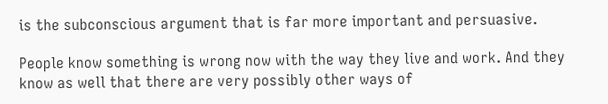is the subconscious argument that is far more important and persuasive.

People know something is wrong now with the way they live and work. And they know as well that there are very possibly other ways of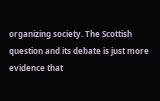organizing society. The Scottish question and its debate is just more evidence that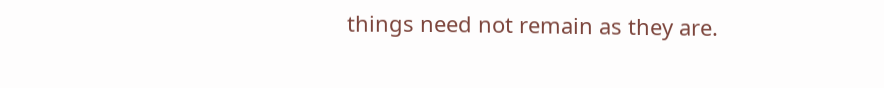things need not remain as they are.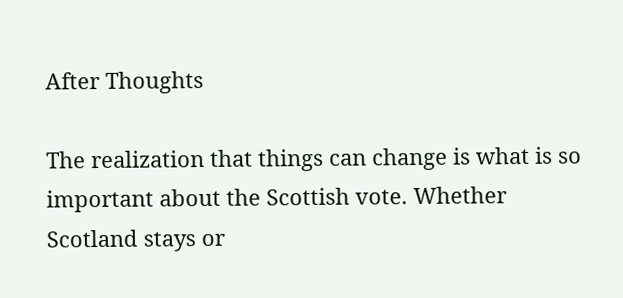After Thoughts

The realization that things can change is what is so important about the Scottish vote. Whether Scotland stays or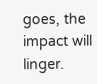goes, the impact will linger.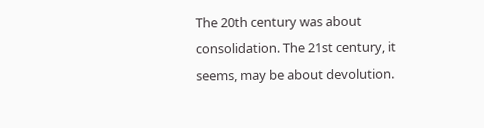The 20th century was about consolidation. The 21st century, it seems, may be about devolution.